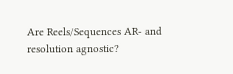Are Reels/Sequences AR- and resolution agnostic?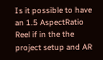Is it possible to have an 1.5 AspectRatio Reel if in the the project setup and AR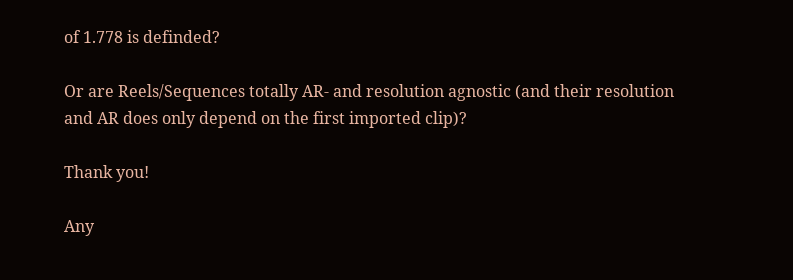of 1.778 is definded?

Or are Reels/Sequences totally AR- and resolution agnostic (and their resolution and AR does only depend on the first imported clip)?

Thank you!

Any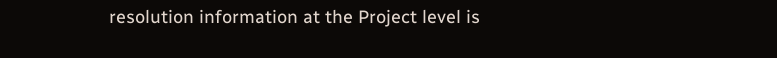resolution information at the Project level is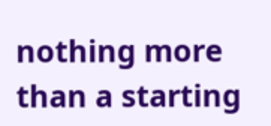nothing more than a starting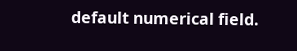default numerical field.